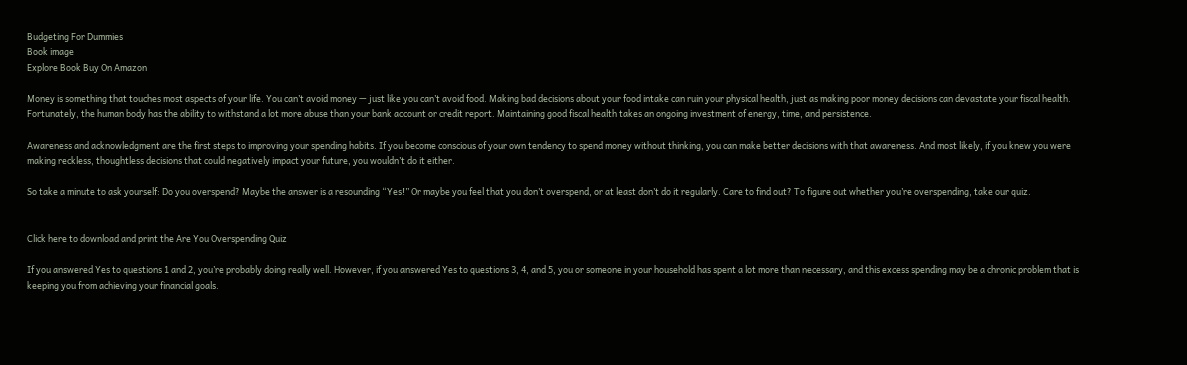Budgeting For Dummies
Book image
Explore Book Buy On Amazon

Money is something that touches most aspects of your life. You can’t avoid money — just like you can’t avoid food. Making bad decisions about your food intake can ruin your physical health, just as making poor money decisions can devastate your fiscal health. Fortunately, the human body has the ability to withstand a lot more abuse than your bank account or credit report. Maintaining good fiscal health takes an ongoing investment of energy, time, and persistence.

Awareness and acknowledgment are the first steps to improving your spending habits. If you become conscious of your own tendency to spend money without thinking, you can make better decisions with that awareness. And most likely, if you knew you were making reckless, thoughtless decisions that could negatively impact your future, you wouldn’t do it either.

So take a minute to ask yourself: Do you overspend? Maybe the answer is a resounding “Yes!” Or maybe you feel that you don’t overspend, or at least don’t do it regularly. Care to find out? To figure out whether you’re overspending, take our quiz.


Click here to download and print the Are You Overspending Quiz

If you answered Yes to questions 1 and 2, you’re probably doing really well. However, if you answered Yes to questions 3, 4, and 5, you or someone in your household has spent a lot more than necessary, and this excess spending may be a chronic problem that is keeping you from achieving your financial goals.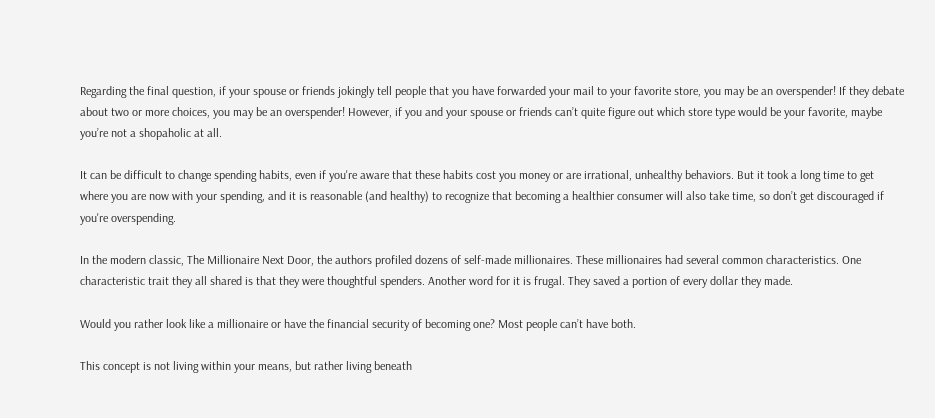Regarding the final question, if your spouse or friends jokingly tell people that you have forwarded your mail to your favorite store, you may be an overspender! If they debate about two or more choices, you may be an overspender! However, if you and your spouse or friends can’t quite figure out which store type would be your favorite, maybe you’re not a shopaholic at all.

It can be difficult to change spending habits, even if you're aware that these habits cost you money or are irrational, unhealthy behaviors. But it took a long time to get where you are now with your spending, and it is reasonable (and healthy) to recognize that becoming a healthier consumer will also take time, so don’t get discouraged if you're overspending.

In the modern classic, The Millionaire Next Door, the authors profiled dozens of self-made millionaires. These millionaires had several common characteristics. One characteristic trait they all shared is that they were thoughtful spenders. Another word for it is frugal. They saved a portion of every dollar they made.

Would you rather look like a millionaire or have the financial security of becoming one? Most people can’t have both.

This concept is not living within your means, but rather living beneath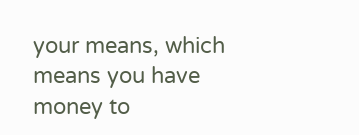your means, which means you have money to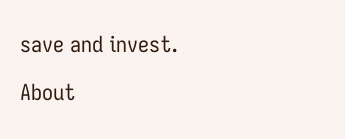save and invest.

About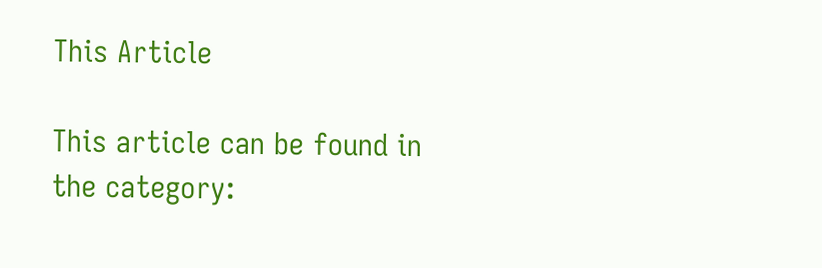This Article

This article can be found in the category: